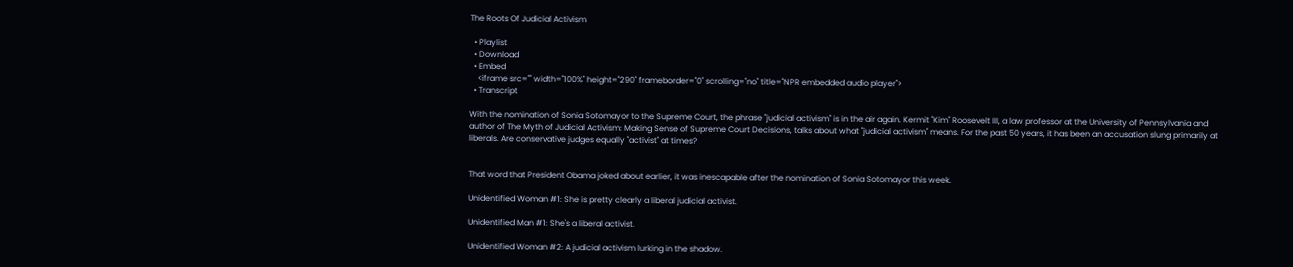The Roots Of Judicial Activism

  • Playlist
  • Download
  • Embed
    <iframe src="" width="100%" height="290" frameborder="0" scrolling="no" title="NPR embedded audio player">
  • Transcript

With the nomination of Sonia Sotomayor to the Supreme Court, the phrase "judicial activism" is in the air again. Kermit "Kim" Roosevelt III, a law professor at the University of Pennsylvania and author of The Myth of Judicial Activism: Making Sense of Supreme Court Decisions, talks about what "judicial activism" means. For the past 50 years, it has been an accusation slung primarily at liberals. Are conservative judges equally "activist" at times?


That word that President Obama joked about earlier, it was inescapable after the nomination of Sonia Sotomayor this week.

Unidentified Woman #1: She is pretty clearly a liberal judicial activist.

Unidentified Man #1: She's a liberal activist.

Unidentified Woman #2: A judicial activism lurking in the shadow.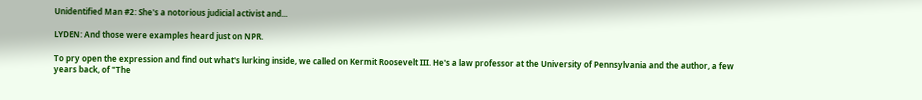Unidentified Man #2: She's a notorious judicial activist and...

LYDEN: And those were examples heard just on NPR.

To pry open the expression and find out what's lurking inside, we called on Kermit Roosevelt III. He's a law professor at the University of Pennsylvania and the author, a few years back, of "The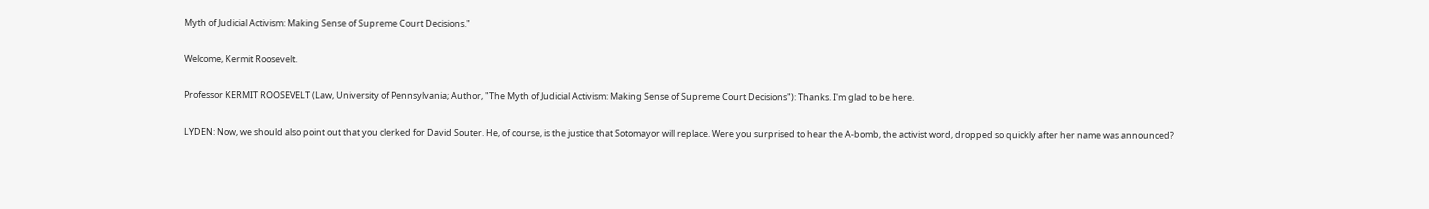Myth of Judicial Activism: Making Sense of Supreme Court Decisions."

Welcome, Kermit Roosevelt.

Professor KERMIT ROOSEVELT (Law, University of Pennsylvania; Author, "The Myth of Judicial Activism: Making Sense of Supreme Court Decisions"): Thanks. I'm glad to be here.

LYDEN: Now, we should also point out that you clerked for David Souter. He, of course, is the justice that Sotomayor will replace. Were you surprised to hear the A-bomb, the activist word, dropped so quickly after her name was announced?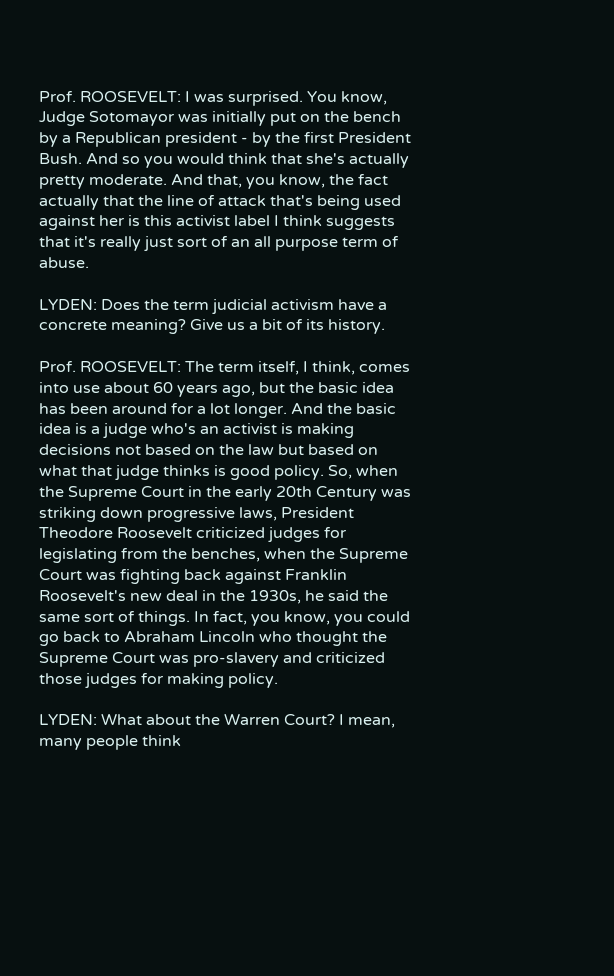Prof. ROOSEVELT: I was surprised. You know, Judge Sotomayor was initially put on the bench by a Republican president - by the first President Bush. And so you would think that she's actually pretty moderate. And that, you know, the fact actually that the line of attack that's being used against her is this activist label I think suggests that it's really just sort of an all purpose term of abuse.

LYDEN: Does the term judicial activism have a concrete meaning? Give us a bit of its history.

Prof. ROOSEVELT: The term itself, I think, comes into use about 60 years ago, but the basic idea has been around for a lot longer. And the basic idea is a judge who's an activist is making decisions not based on the law but based on what that judge thinks is good policy. So, when the Supreme Court in the early 20th Century was striking down progressive laws, President Theodore Roosevelt criticized judges for legislating from the benches, when the Supreme Court was fighting back against Franklin Roosevelt's new deal in the 1930s, he said the same sort of things. In fact, you know, you could go back to Abraham Lincoln who thought the Supreme Court was pro-slavery and criticized those judges for making policy.

LYDEN: What about the Warren Court? I mean, many people think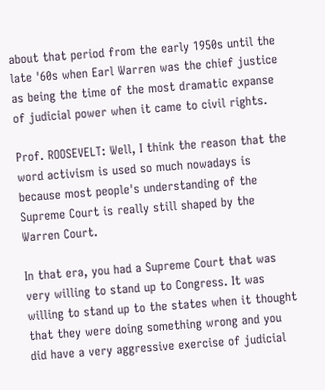about that period from the early 1950s until the late '60s when Earl Warren was the chief justice as being the time of the most dramatic expanse of judicial power when it came to civil rights.

Prof. ROOSEVELT: Well, I think the reason that the word activism is used so much nowadays is because most people's understanding of the Supreme Court is really still shaped by the Warren Court.

In that era, you had a Supreme Court that was very willing to stand up to Congress. It was willing to stand up to the states when it thought that they were doing something wrong and you did have a very aggressive exercise of judicial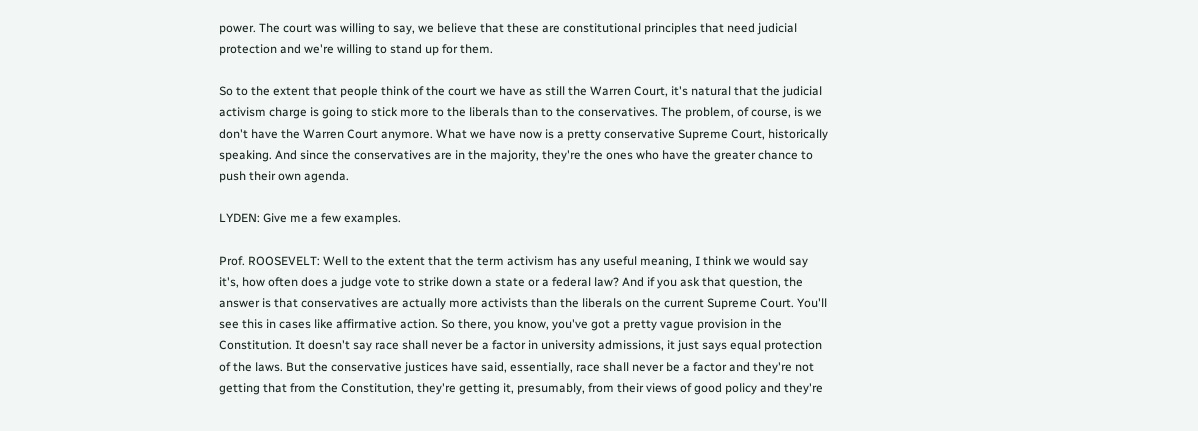power. The court was willing to say, we believe that these are constitutional principles that need judicial protection and we're willing to stand up for them.

So to the extent that people think of the court we have as still the Warren Court, it's natural that the judicial activism charge is going to stick more to the liberals than to the conservatives. The problem, of course, is we don't have the Warren Court anymore. What we have now is a pretty conservative Supreme Court, historically speaking. And since the conservatives are in the majority, they're the ones who have the greater chance to push their own agenda.

LYDEN: Give me a few examples.

Prof. ROOSEVELT: Well to the extent that the term activism has any useful meaning, I think we would say it's, how often does a judge vote to strike down a state or a federal law? And if you ask that question, the answer is that conservatives are actually more activists than the liberals on the current Supreme Court. You'll see this in cases like affirmative action. So there, you know, you've got a pretty vague provision in the Constitution. It doesn't say race shall never be a factor in university admissions, it just says equal protection of the laws. But the conservative justices have said, essentially, race shall never be a factor and they're not getting that from the Constitution, they're getting it, presumably, from their views of good policy and they're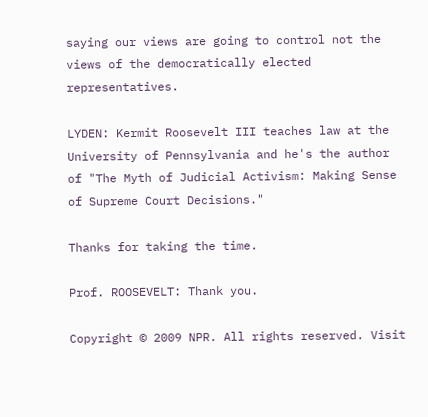saying our views are going to control not the views of the democratically elected representatives.

LYDEN: Kermit Roosevelt III teaches law at the University of Pennsylvania and he's the author of "The Myth of Judicial Activism: Making Sense of Supreme Court Decisions."

Thanks for taking the time.

Prof. ROOSEVELT: Thank you.

Copyright © 2009 NPR. All rights reserved. Visit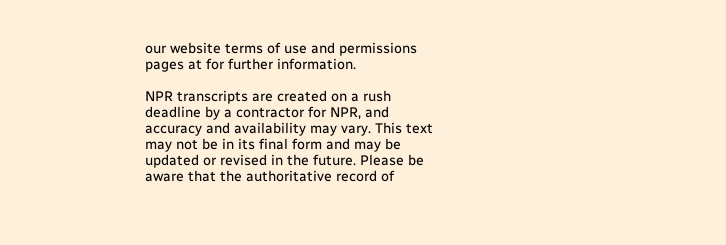our website terms of use and permissions pages at for further information.

NPR transcripts are created on a rush deadline by a contractor for NPR, and accuracy and availability may vary. This text may not be in its final form and may be updated or revised in the future. Please be aware that the authoritative record of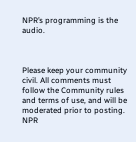NPR’s programming is the audio.



Please keep your community civil. All comments must follow the Community rules and terms of use, and will be moderated prior to posting. NPR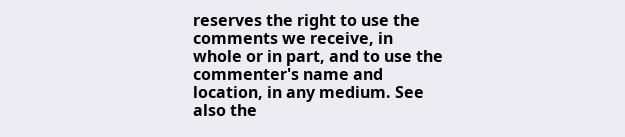reserves the right to use the comments we receive, in whole or in part, and to use the commenter's name and location, in any medium. See also the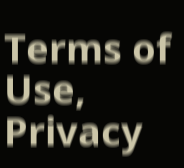Terms of Use, Privacy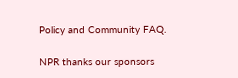Policy and Community FAQ.

NPR thanks our sponsors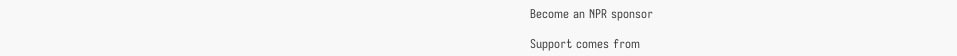Become an NPR sponsor

Support comes from